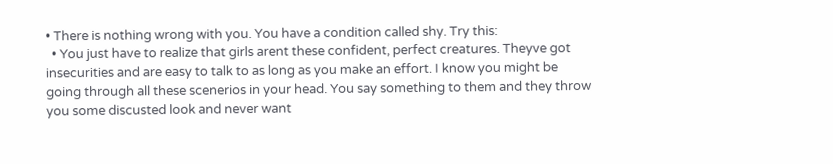• There is nothing wrong with you. You have a condition called shy. Try this:
  • You just have to realize that girls arent these confident, perfect creatures. Theyve got insecurities and are easy to talk to as long as you make an effort. I know you might be going through all these scenerios in your head. You say something to them and they throw you some discusted look and never want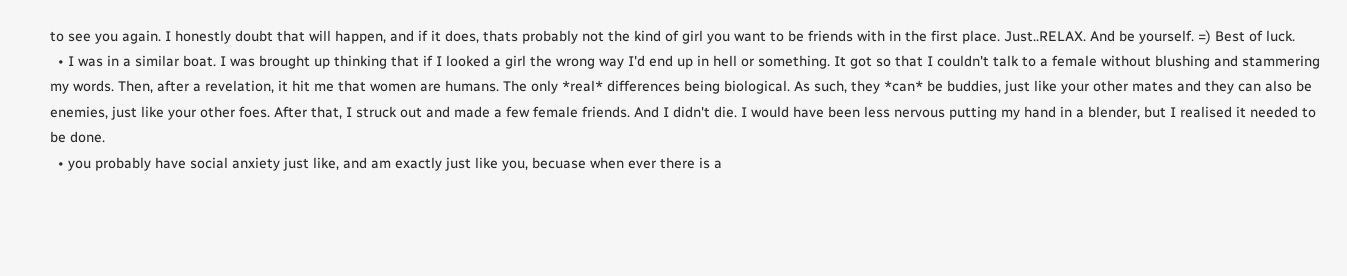to see you again. I honestly doubt that will happen, and if it does, thats probably not the kind of girl you want to be friends with in the first place. Just..RELAX. And be yourself. =) Best of luck.
  • I was in a similar boat. I was brought up thinking that if I looked a girl the wrong way I'd end up in hell or something. It got so that I couldn't talk to a female without blushing and stammering my words. Then, after a revelation, it hit me that women are humans. The only *real* differences being biological. As such, they *can* be buddies, just like your other mates and they can also be enemies, just like your other foes. After that, I struck out and made a few female friends. And I didn't die. I would have been less nervous putting my hand in a blender, but I realised it needed to be done.
  • you probably have social anxiety just like, and am exactly just like you, becuase when ever there is a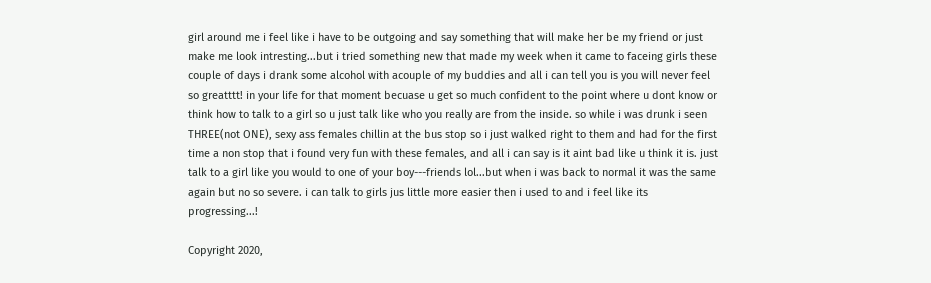girl around me i feel like i have to be outgoing and say something that will make her be my friend or just make me look intresting...but i tried something new that made my week when it came to faceing girls these couple of days i drank some alcohol with acouple of my buddies and all i can tell you is you will never feel so greatttt! in your life for that moment becuase u get so much confident to the point where u dont know or think how to talk to a girl so u just talk like who you really are from the inside. so while i was drunk i seen THREE(not ONE), sexy ass females chillin at the bus stop so i just walked right to them and had for the first time a non stop that i found very fun with these females, and all i can say is it aint bad like u think it is. just talk to a girl like you would to one of your boy---friends lol...but when i was back to normal it was the same again but no so severe. i can talk to girls jus little more easier then i used to and i feel like its progressing...!

Copyright 2020,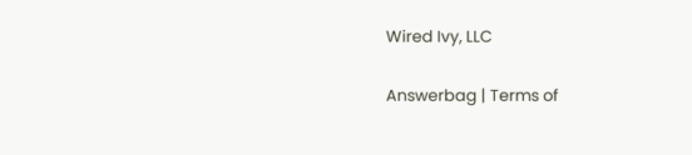Wired Ivy, LLC

Answerbag | Terms of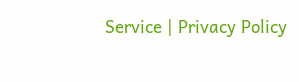Service | Privacy Policy